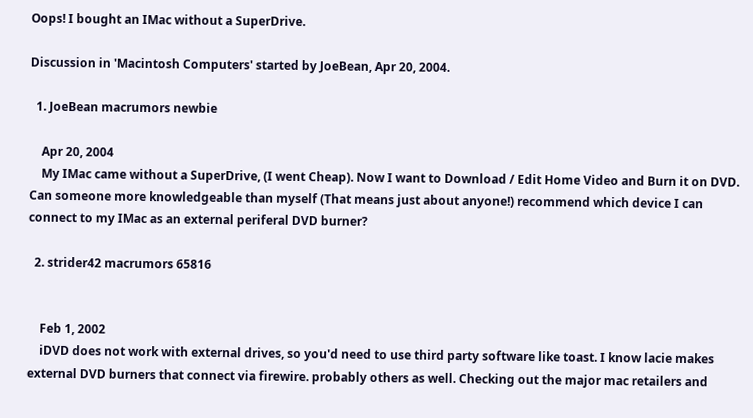Oops! I bought an IMac without a SuperDrive.

Discussion in 'Macintosh Computers' started by JoeBean, Apr 20, 2004.

  1. JoeBean macrumors newbie

    Apr 20, 2004
    My IMac came without a SuperDrive, (I went Cheap). Now I want to Download / Edit Home Video and Burn it on DVD. Can someone more knowledgeable than myself (That means just about anyone!) recommend which device I can connect to my IMac as an external periferal DVD burner?

  2. strider42 macrumors 65816


    Feb 1, 2002
    iDVD does not work with external drives, so you'd need to use third party software like toast. I know lacie makes external DVD burners that connect via firewire. probably others as well. Checking out the major mac retailers and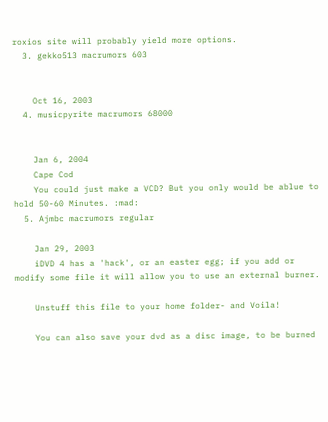roxios site will probably yield more options.
  3. gekko513 macrumors 603


    Oct 16, 2003
  4. musicpyrite macrumors 68000


    Jan 6, 2004
    Cape Cod
    You could just make a VCD? But you only would be ablue to hold 50-60 Minutes. :mad:
  5. Ajmbc macrumors regular

    Jan 29, 2003
    iDVD 4 has a 'hack', or an easter egg; if you add or modify some file it will allow you to use an external burner.

    Unstuff this file to your home folder- and Voila!

    You can also save your dvd as a disc image, to be burned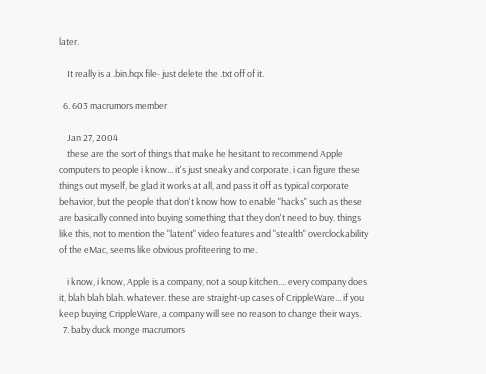later.

    It really is a .bin.hqx file- just delete the .txt off of it.

  6. 603 macrumors member

    Jan 27, 2004
    these are the sort of things that make he hesitant to recommend Apple computers to people i know... it's just sneaky and corporate. i can figure these things out myself, be glad it works at all, and pass it off as typical corporate behavior, but the people that don't know how to enable "hacks" such as these are basically conned into buying something that they don't need to buy. things like this, not to mention the "latent" video features and "stealth" overclockability of the eMac, seems like obvious profiteering to me.

    i know, i know, Apple is a company, not a soup kitchen.... every company does it, blah blah blah. whatever. these are straight-up cases of CrippleWare... if you keep buying CrippleWare, a company will see no reason to change their ways.
  7. baby duck monge macrumors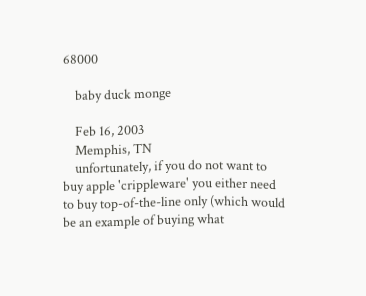68000

    baby duck monge

    Feb 16, 2003
    Memphis, TN
    unfortunately, if you do not want to buy apple 'crippleware' you either need to buy top-of-the-line only (which would be an example of buying what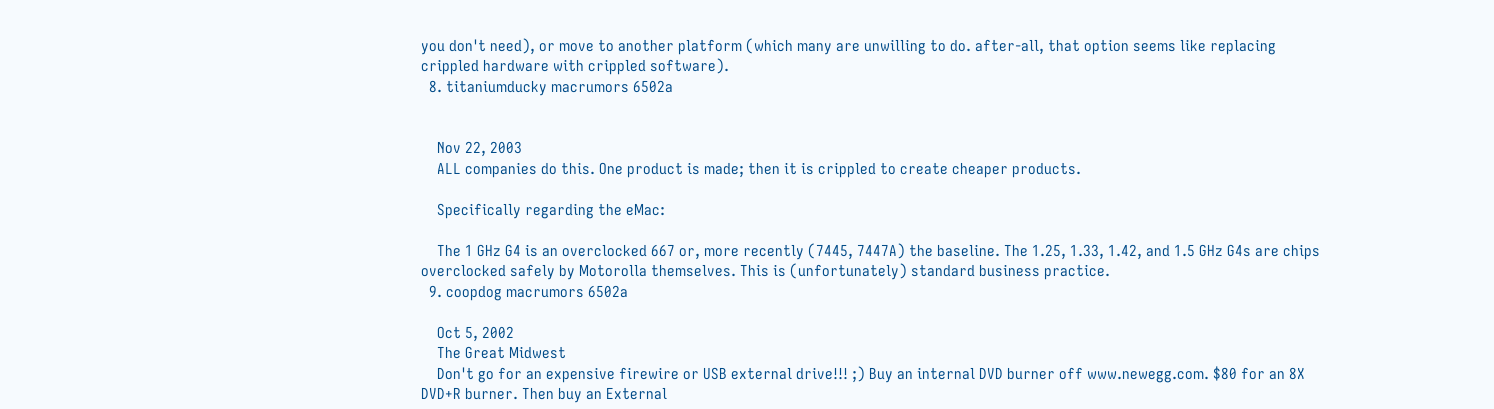you don't need), or move to another platform (which many are unwilling to do. after-all, that option seems like replacing crippled hardware with crippled software).
  8. titaniumducky macrumors 6502a


    Nov 22, 2003
    ALL companies do this. One product is made; then it is crippled to create cheaper products.

    Specifically regarding the eMac:

    The 1 GHz G4 is an overclocked 667 or, more recently (7445, 7447A) the baseline. The 1.25, 1.33, 1.42, and 1.5 GHz G4s are chips overclocked safely by Motorolla themselves. This is (unfortunately) standard business practice.
  9. coopdog macrumors 6502a

    Oct 5, 2002
    The Great Midwest
    Don't go for an expensive firewire or USB external drive!!! ;) Buy an internal DVD burner off www.newegg.com. $80 for an 8X DVD+R burner. Then buy an External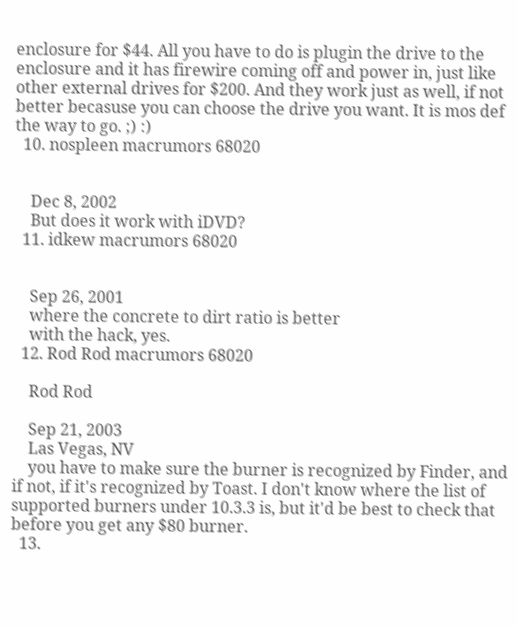enclosure for $44. All you have to do is plugin the drive to the enclosure and it has firewire coming off and power in, just like other external drives for $200. And they work just as well, if not better becasuse you can choose the drive you want. It is mos def the way to go. ;) :)
  10. nospleen macrumors 68020


    Dec 8, 2002
    But does it work with iDVD?
  11. idkew macrumors 68020


    Sep 26, 2001
    where the concrete to dirt ratio is better
    with the hack, yes.
  12. Rod Rod macrumors 68020

    Rod Rod

    Sep 21, 2003
    Las Vegas, NV
    you have to make sure the burner is recognized by Finder, and if not, if it's recognized by Toast. I don't know where the list of supported burners under 10.3.3 is, but it'd be best to check that before you get any $80 burner.
  13.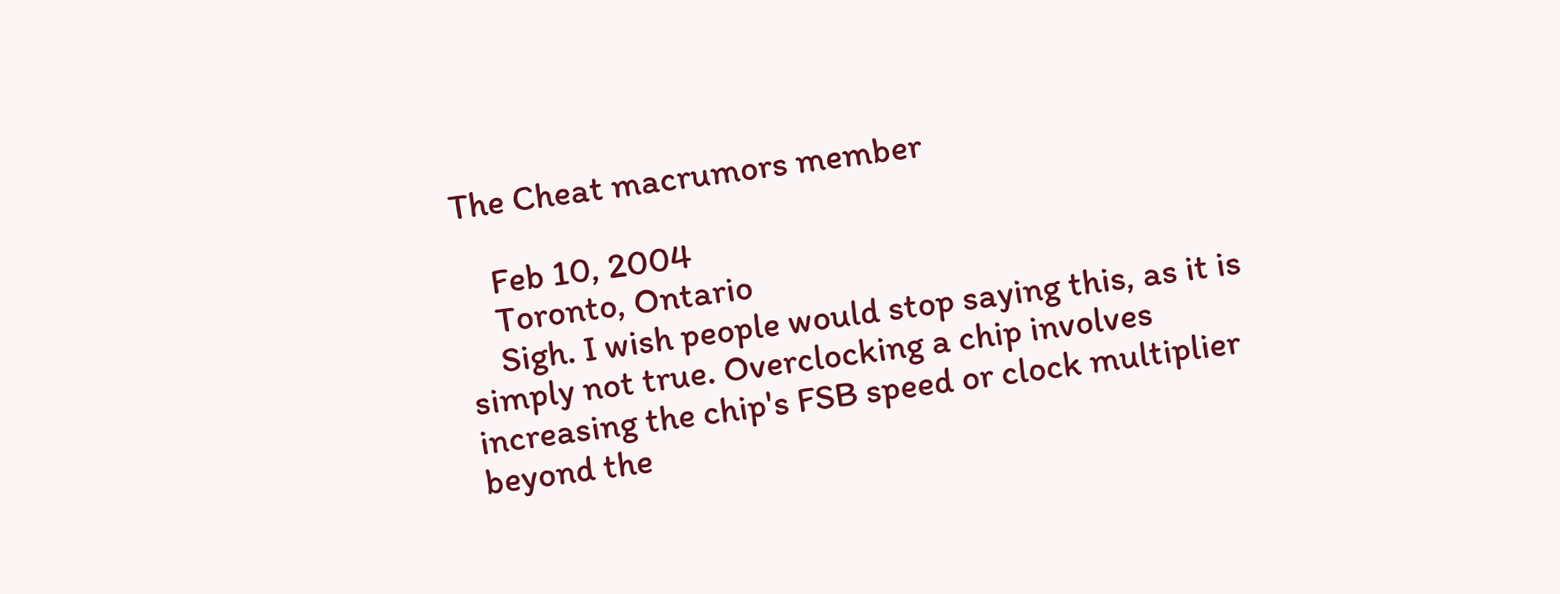The Cheat macrumors member

    Feb 10, 2004
    Toronto, Ontario
    Sigh. I wish people would stop saying this, as it is simply not true. Overclocking a chip involves increasing the chip's FSB speed or clock multiplier beyond the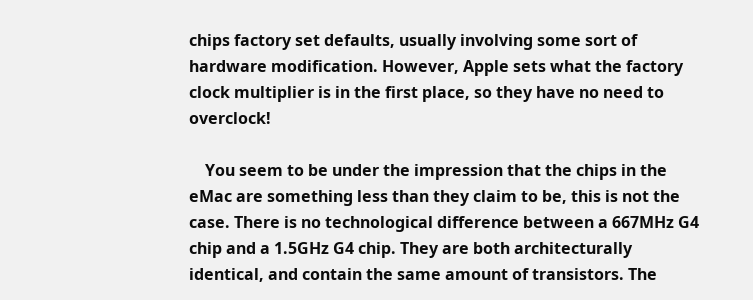chips factory set defaults, usually involving some sort of hardware modification. However, Apple sets what the factory clock multiplier is in the first place, so they have no need to overclock!

    You seem to be under the impression that the chips in the eMac are something less than they claim to be, this is not the case. There is no technological difference between a 667MHz G4 chip and a 1.5GHz G4 chip. They are both architecturally identical, and contain the same amount of transistors. The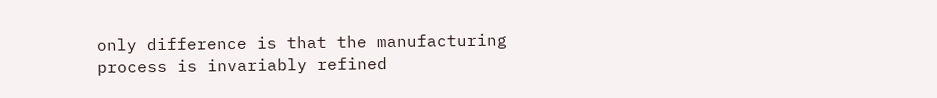only difference is that the manufacturing process is invariably refined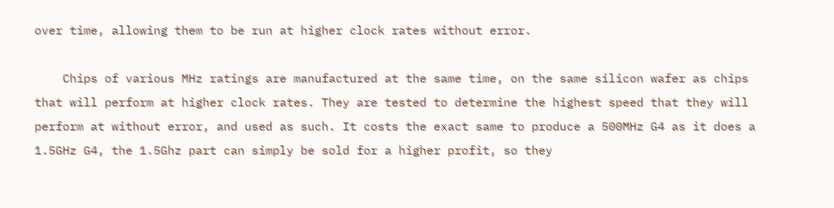over time, allowing them to be run at higher clock rates without error.

    Chips of various MHz ratings are manufactured at the same time, on the same silicon wafer as chips that will perform at higher clock rates. They are tested to determine the highest speed that they will perform at without error, and used as such. It costs the exact same to produce a 500MHz G4 as it does a 1.5GHz G4, the 1.5Ghz part can simply be sold for a higher profit, so they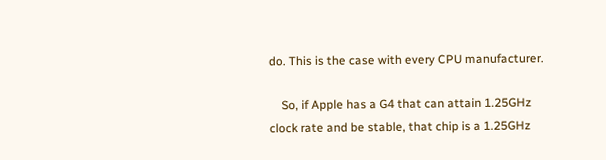do. This is the case with every CPU manufacturer.

    So, if Apple has a G4 that can attain 1.25GHz clock rate and be stable, that chip is a 1.25GHz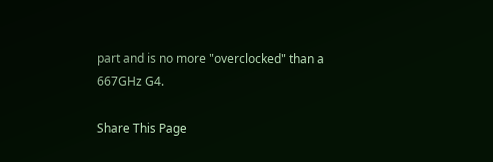part and is no more "overclocked" than a 667GHz G4.

Share This Page